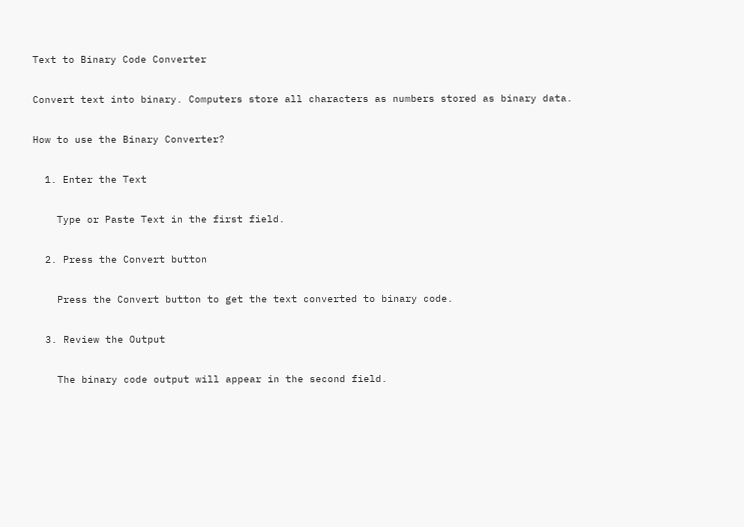Text to Binary Code Converter

Convert text into binary. Computers store all characters as numbers stored as binary data.

How to use the Binary Converter?

  1. Enter the Text

    Type or Paste Text in the first field.

  2. Press the Convert button

    Press the Convert button to get the text converted to binary code.

  3. Review the Output

    The binary code output will appear in the second field.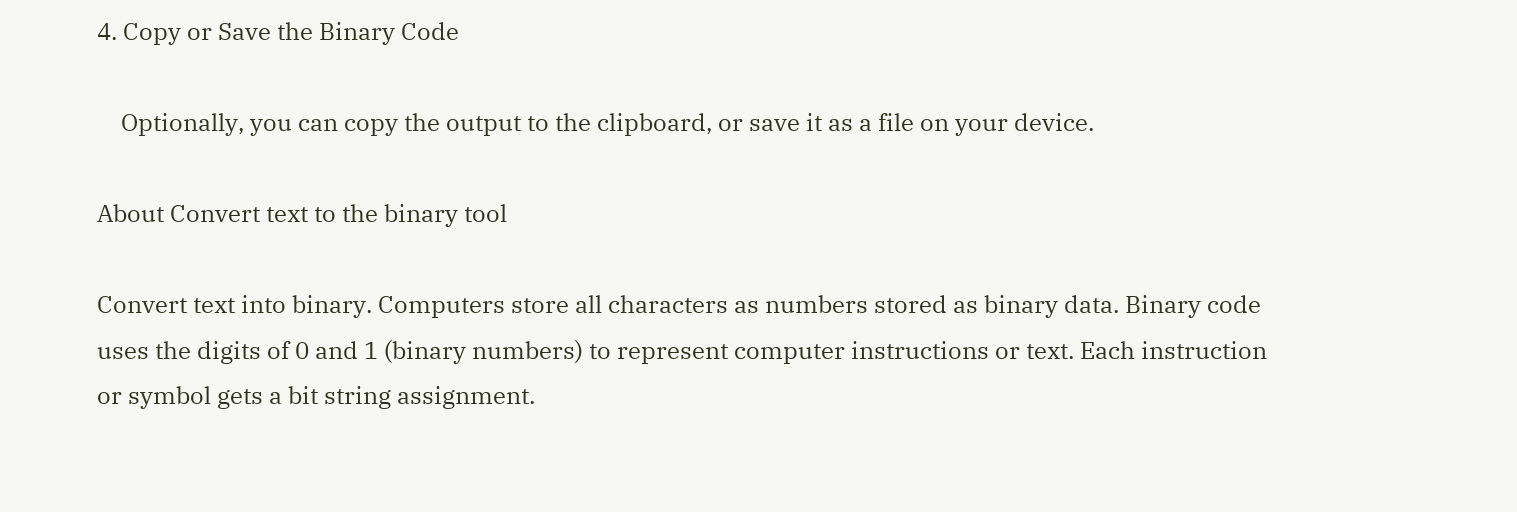4. Copy or Save the Binary Code

    Optionally, you can copy the output to the clipboard, or save it as a file on your device.

About Convert text to the binary tool

Convert text into binary. Computers store all characters as numbers stored as binary data. Binary code uses the digits of 0 and 1 (binary numbers) to represent computer instructions or text. Each instruction or symbol gets a bit string assignment.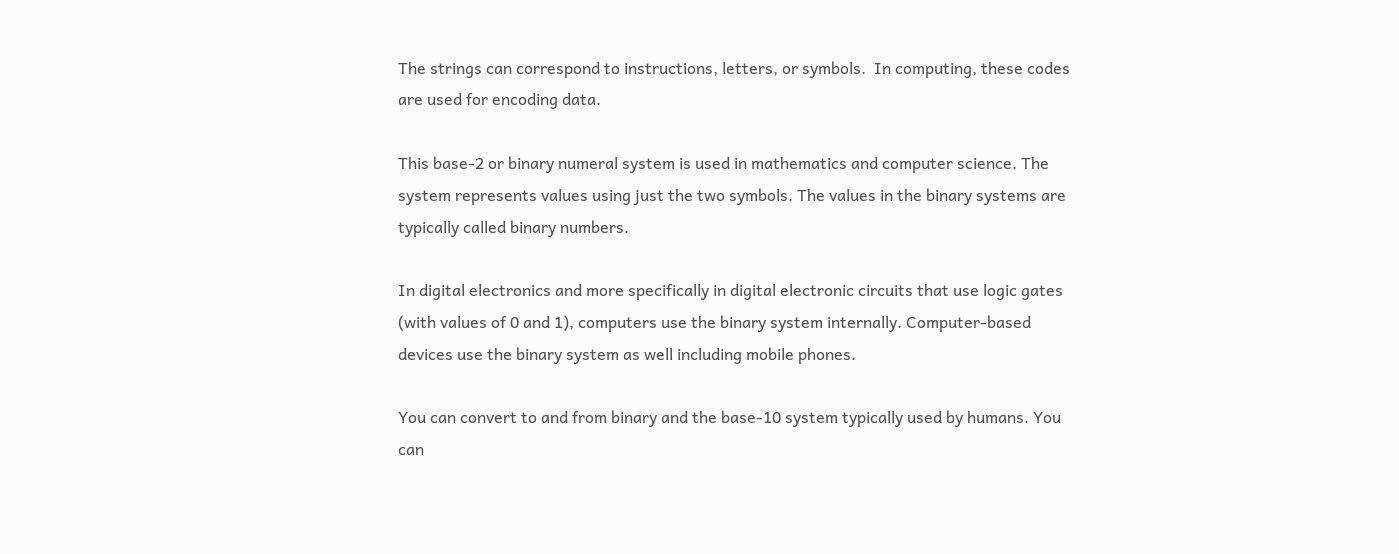The strings can correspond to instructions, letters, or symbols.  In computing, these codes are used for encoding data.

This base-2 or binary numeral system is used in mathematics and computer science. The system represents values using just the two symbols. The values in the binary systems are typically called binary numbers.

In digital electronics and more specifically in digital electronic circuits that use logic gates (with values of 0 and 1), computers use the binary system internally. Computer-based devices use the binary system as well including mobile phones.

You can convert to and from binary and the base-10 system typically used by humans. You can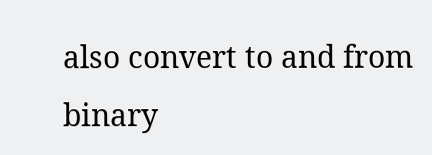also convert to and from binary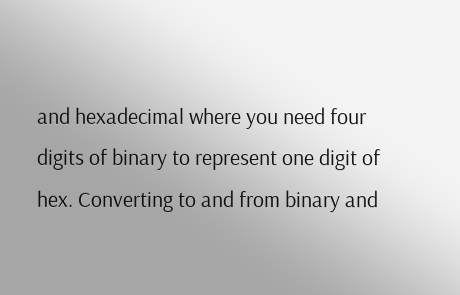and hexadecimal where you need four digits of binary to represent one digit of hex. Converting to and from binary and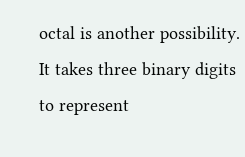octal is another possibility. It takes three binary digits to represent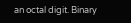an octal digit. Binary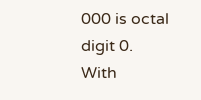000 is octal digit 0.
With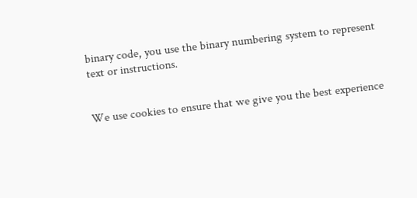binary code, you use the binary numbering system to represent text or instructions.


We use cookies to ensure that we give you the best experience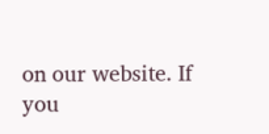on our website. If you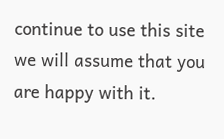continue to use this site we will assume that you are happy with it.